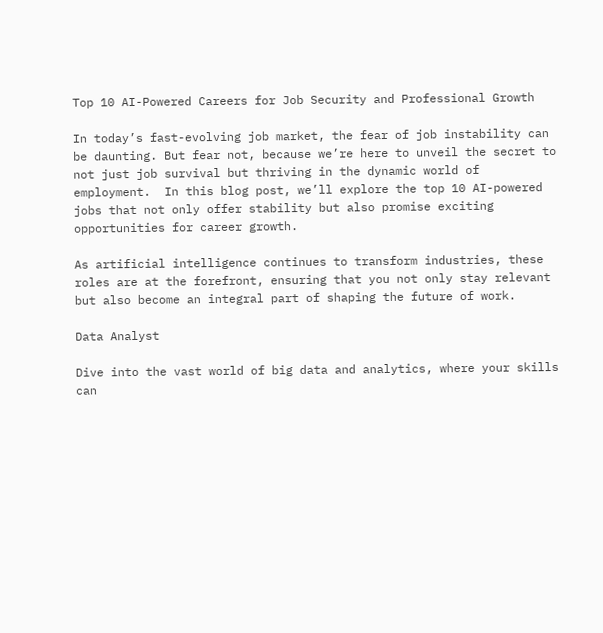Top 10 AI-Powered Careers for Job Security and Professional Growth

In today’s fast-evolving job market, the fear of job instability can be daunting. But fear not, because we’re here to unveil the secret to not just job survival but thriving in the dynamic world of employment.  In this blog post, we’ll explore the top 10 AI-powered jobs that not only offer stability but also promise exciting opportunities for career growth.

As artificial intelligence continues to transform industries, these roles are at the forefront, ensuring that you not only stay relevant but also become an integral part of shaping the future of work.

Data Analyst

Dive into the vast world of big data and analytics, where your skills can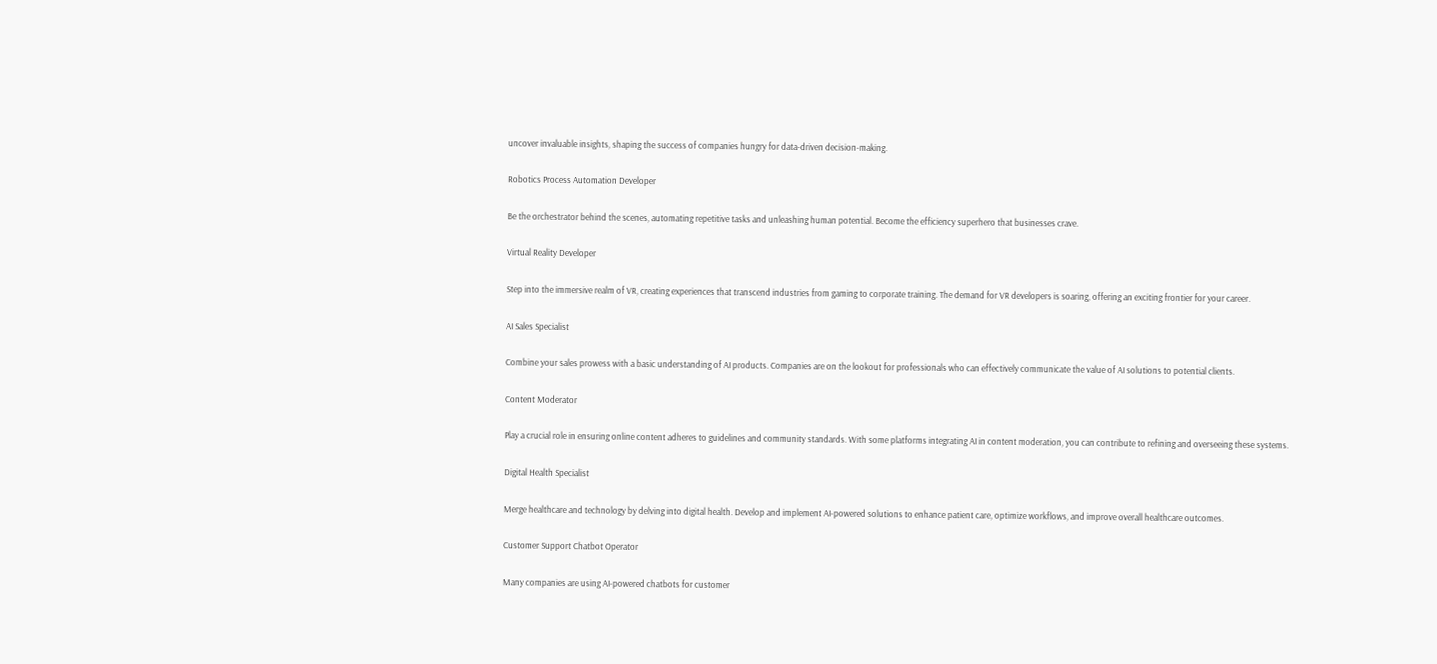uncover invaluable insights, shaping the success of companies hungry for data-driven decision-making.

Robotics Process Automation Developer

Be the orchestrator behind the scenes, automating repetitive tasks and unleashing human potential. Become the efficiency superhero that businesses crave.

Virtual Reality Developer

Step into the immersive realm of VR, creating experiences that transcend industries from gaming to corporate training. The demand for VR developers is soaring, offering an exciting frontier for your career.

AI Sales Specialist

Combine your sales prowess with a basic understanding of AI products. Companies are on the lookout for professionals who can effectively communicate the value of AI solutions to potential clients.

Content Moderator

Play a crucial role in ensuring online content adheres to guidelines and community standards. With some platforms integrating AI in content moderation, you can contribute to refining and overseeing these systems.

Digital Health Specialist

Merge healthcare and technology by delving into digital health. Develop and implement AI-powered solutions to enhance patient care, optimize workflows, and improve overall healthcare outcomes.

Customer Support Chatbot Operator

Many companies are using AI-powered chatbots for customer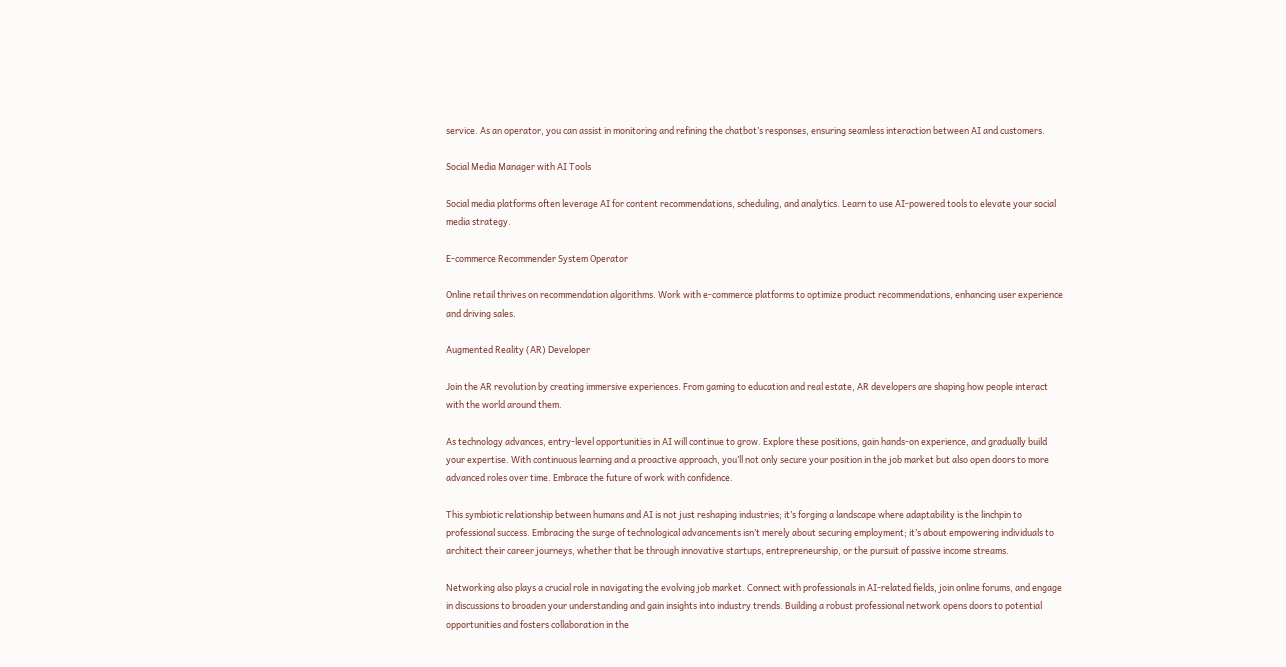service. As an operator, you can assist in monitoring and refining the chatbot’s responses, ensuring seamless interaction between AI and customers.

Social Media Manager with AI Tools

Social media platforms often leverage AI for content recommendations, scheduling, and analytics. Learn to use AI-powered tools to elevate your social media strategy.

E-commerce Recommender System Operator

Online retail thrives on recommendation algorithms. Work with e-commerce platforms to optimize product recommendations, enhancing user experience and driving sales.

Augmented Reality (AR) Developer

Join the AR revolution by creating immersive experiences. From gaming to education and real estate, AR developers are shaping how people interact with the world around them.

As technology advances, entry-level opportunities in AI will continue to grow. Explore these positions, gain hands-on experience, and gradually build your expertise. With continuous learning and a proactive approach, you’ll not only secure your position in the job market but also open doors to more advanced roles over time. Embrace the future of work with confidence.

This symbiotic relationship between humans and AI is not just reshaping industries; it’s forging a landscape where adaptability is the linchpin to professional success. Embracing the surge of technological advancements isn’t merely about securing employment; it’s about empowering individuals to architect their career journeys, whether that be through innovative startups, entrepreneurship, or the pursuit of passive income streams.

Networking also plays a crucial role in navigating the evolving job market. Connect with professionals in AI-related fields, join online forums, and engage in discussions to broaden your understanding and gain insights into industry trends. Building a robust professional network opens doors to potential opportunities and fosters collaboration in the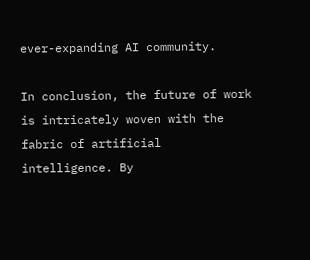ever-expanding AI community.

In conclusion, the future of work is intricately woven with the fabric of artificial intelligence. By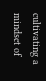cultivating a mindset of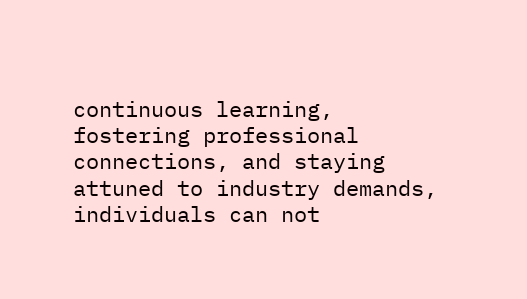continuous learning, fostering professional connections, and staying attuned to industry demands, individuals can not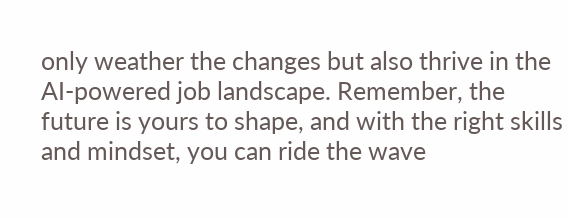only weather the changes but also thrive in the AI-powered job landscape. Remember, the future is yours to shape, and with the right skills and mindset, you can ride the wave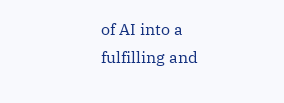of AI into a fulfilling and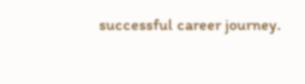successful career journey.